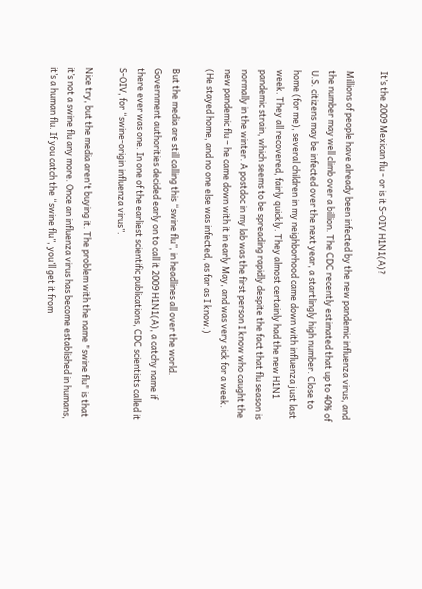It’s the 2009 Mexican flu - or is it S-OIV H1N1(A)?

Millions of people have already been infected by the new pandemic influenza virus, and the number may well climb over a billion. The CDC recently estimated that up to 40% of U.S. citizens may be infected over the next year, a startlingly high number. Close to home (for me), several children in my neighborhood came down with influenza just last week. They all recovered, fairly quickly. They almost certainly had the new H1N1 pandemic strain, which seems to be spreading rapidly despite the fact that flu season is normally in the winter. A postdoc in my lab was the first person I know who caught the new pandemic flu – he came down with it in early May, and was very sick for a week. (He stayed home, and no one else was infected, as far as I know.)

But the media are still calling this “swine flu”, in headlines all over the world. Government authorities decided early on to call it 2009 H1N1(A), a catchy name if there ever was one. In one of the earliest scientific publications, CDC scientists called it S-OIV, for “swine-origin influenza virus”.

Nice try, but the media aren't buying it. The problem with the name "swine flu" is that it’s not a swine flu any more. Once an influenza virus has become established in humans, it’s a human flu. If you catch the “swine flu”, you’ll get it from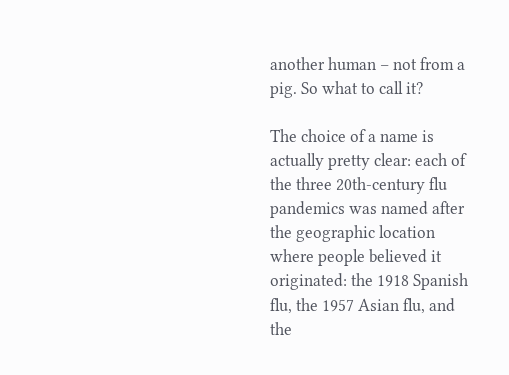another human – not from a pig. So what to call it?

The choice of a name is actually pretty clear: each of the three 20th-century flu pandemics was named after the geographic location where people believed it originated: the 1918 Spanish flu, the 1957 Asian flu, and the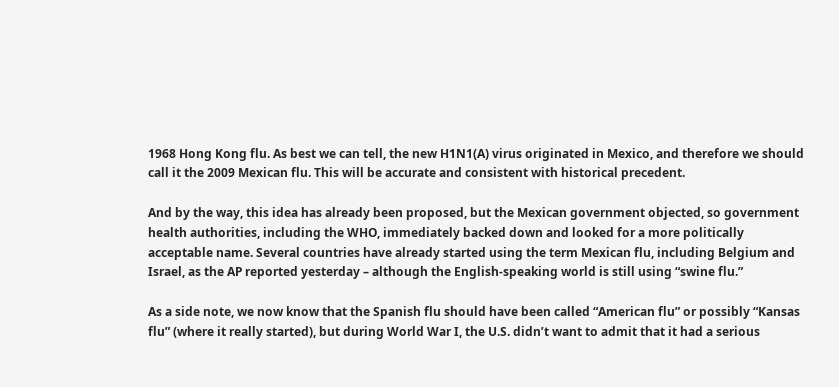1968 Hong Kong flu. As best we can tell, the new H1N1(A) virus originated in Mexico, and therefore we should call it the 2009 Mexican flu. This will be accurate and consistent with historical precedent.

And by the way, this idea has already been proposed, but the Mexican government objected, so government health authorities, including the WHO, immediately backed down and looked for a more politically acceptable name. Several countries have already started using the term Mexican flu, including Belgium and Israel, as the AP reported yesterday – although the English-speaking world is still using “swine flu.”

As a side note, we now know that the Spanish flu should have been called “American flu” or possibly “Kansas flu” (where it really started), but during World War I, the U.S. didn’t want to admit that it had a serious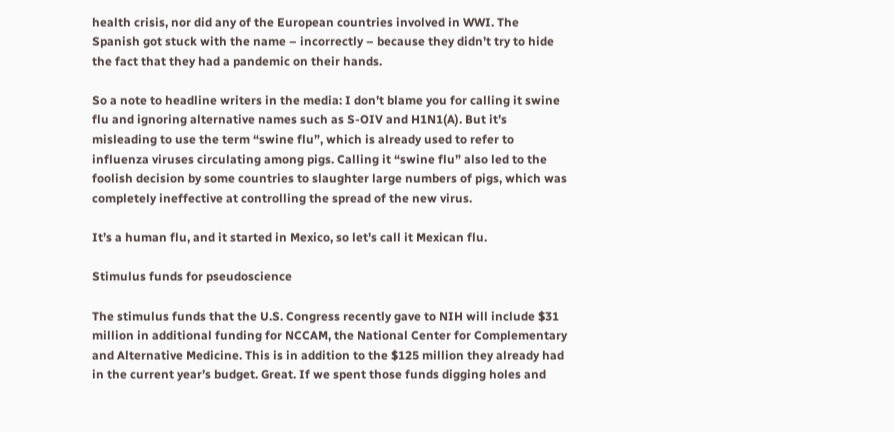health crisis, nor did any of the European countries involved in WWI. The Spanish got stuck with the name – incorrectly – because they didn’t try to hide the fact that they had a pandemic on their hands.

So a note to headline writers in the media: I don’t blame you for calling it swine flu and ignoring alternative names such as S-OIV and H1N1(A). But it’s misleading to use the term “swine flu”, which is already used to refer to influenza viruses circulating among pigs. Calling it “swine flu” also led to the foolish decision by some countries to slaughter large numbers of pigs, which was completely ineffective at controlling the spread of the new virus.

It’s a human flu, and it started in Mexico, so let’s call it Mexican flu.

Stimulus funds for pseudoscience

The stimulus funds that the U.S. Congress recently gave to NIH will include $31 million in additional funding for NCCAM, the National Center for Complementary and Alternative Medicine. This is in addition to the $125 million they already had in the current year’s budget. Great. If we spent those funds digging holes and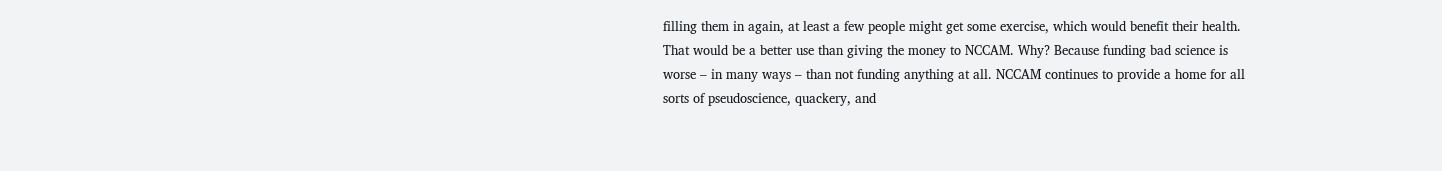filling them in again, at least a few people might get some exercise, which would benefit their health. That would be a better use than giving the money to NCCAM. Why? Because funding bad science is worse – in many ways – than not funding anything at all. NCCAM continues to provide a home for all sorts of pseudoscience, quackery, and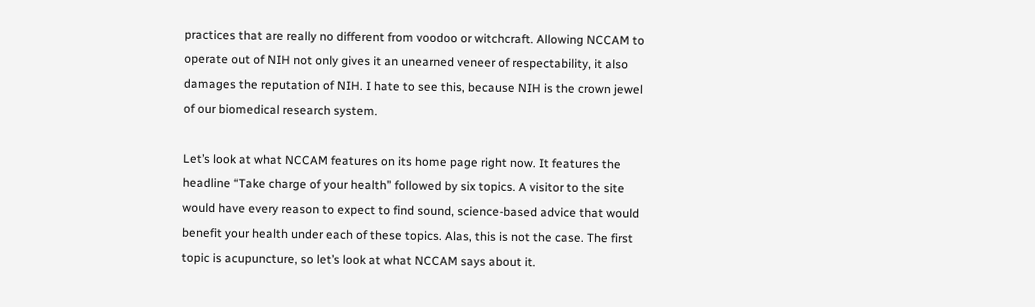practices that are really no different from voodoo or witchcraft. Allowing NCCAM to operate out of NIH not only gives it an unearned veneer of respectability, it also damages the reputation of NIH. I hate to see this, because NIH is the crown jewel of our biomedical research system.

Let’s look at what NCCAM features on its home page right now. It features the headline “Take charge of your health” followed by six topics. A visitor to the site would have every reason to expect to find sound, science-based advice that would benefit your health under each of these topics. Alas, this is not the case. The first topic is acupuncture, so let’s look at what NCCAM says about it.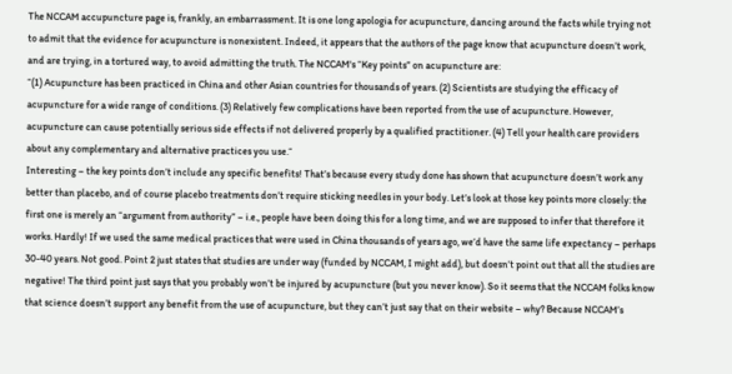The NCCAM accupuncture page is, frankly, an embarrassment. It is one long apologia for acupuncture, dancing around the facts while trying not to admit that the evidence for acupuncture is nonexistent. Indeed, it appears that the authors of the page know that acupuncture doesn’t work, and are trying, in a tortured way, to avoid admitting the truth. The NCCAM's “Key points” on acupuncture are:
“(1) Acupuncture has been practiced in China and other Asian countries for thousands of years. (2) Scientists are studying the efficacy of acupuncture for a wide range of conditions. (3) Relatively few complications have been reported from the use of acupuncture. However, acupuncture can cause potentially serious side effects if not delivered properly by a qualified practitioner. (4) Tell your health care providers about any complementary and alternative practices you use.“
Interesting – the key points don’t include any specific benefits! That’s because every study done has shown that acupuncture doesn’t work any better than placebo, and of course placebo treatments don’t require sticking needles in your body. Let’s look at those key points more closely: the first one is merely an “argument from authority” – i.e., people have been doing this for a long time, and we are supposed to infer that therefore it works. Hardly! If we used the same medical practices that were used in China thousands of years ago, we’d have the same life expectancy – perhaps 30-40 years. Not good. Point 2 just states that studies are under way (funded by NCCAM, I might add), but doesn’t point out that all the studies are negative! The third point just says that you probably won’t be injured by acupuncture (but you never know). So it seems that the NCCAM folks know that science doesn’t support any benefit from the use of acupuncture, but they can’t just say that on their website – why? Because NCCAM’s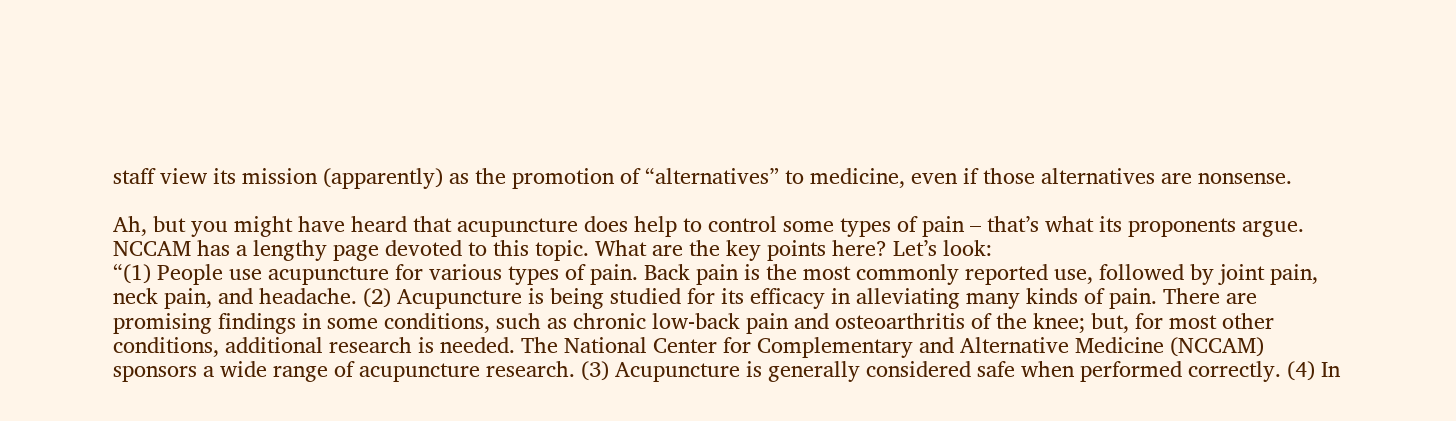staff view its mission (apparently) as the promotion of “alternatives” to medicine, even if those alternatives are nonsense.

Ah, but you might have heard that acupuncture does help to control some types of pain – that’s what its proponents argue. NCCAM has a lengthy page devoted to this topic. What are the key points here? Let’s look:
“(1) People use acupuncture for various types of pain. Back pain is the most commonly reported use, followed by joint pain, neck pain, and headache. (2) Acupuncture is being studied for its efficacy in alleviating many kinds of pain. There are promising findings in some conditions, such as chronic low-back pain and osteoarthritis of the knee; but, for most other conditions, additional research is needed. The National Center for Complementary and Alternative Medicine (NCCAM) sponsors a wide range of acupuncture research. (3) Acupuncture is generally considered safe when performed correctly. (4) In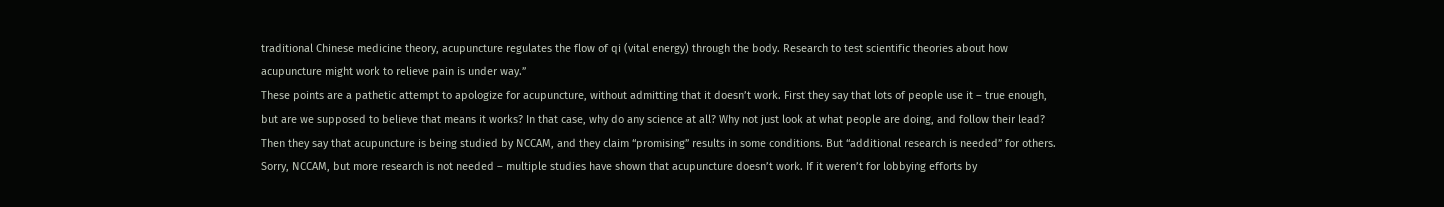traditional Chinese medicine theory, acupuncture regulates the flow of qi (vital energy) through the body. Research to test scientific theories about how acupuncture might work to relieve pain is under way.”
These points are a pathetic attempt to apologize for acupuncture, without admitting that it doesn’t work. First they say that lots of people use it – true enough, but are we supposed to believe that means it works? In that case, why do any science at all? Why not just look at what people are doing, and follow their lead? Then they say that acupuncture is being studied by NCCAM, and they claim “promising” results in some conditions. But “additional research is needed” for others. Sorry, NCCAM, but more research is not needed – multiple studies have shown that acupuncture doesn’t work. If it weren’t for lobbying efforts by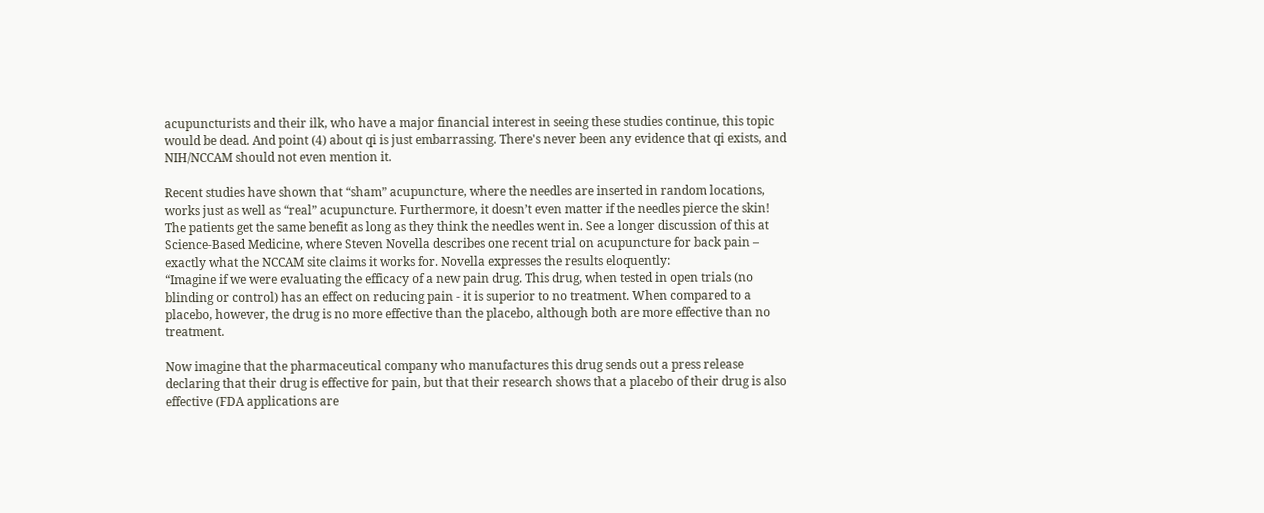acupuncturists and their ilk, who have a major financial interest in seeing these studies continue, this topic would be dead. And point (4) about qi is just embarrassing. There's never been any evidence that qi exists, and NIH/NCCAM should not even mention it.

Recent studies have shown that “sham” acupuncture, where the needles are inserted in random locations, works just as well as “real” acupuncture. Furthermore, it doesn’t even matter if the needles pierce the skin! The patients get the same benefit as long as they think the needles went in. See a longer discussion of this at Science-Based Medicine, where Steven Novella describes one recent trial on acupuncture for back pain – exactly what the NCCAM site claims it works for. Novella expresses the results eloquently:
“Imagine if we were evaluating the efficacy of a new pain drug. This drug, when tested in open trials (no blinding or control) has an effect on reducing pain - it is superior to no treatment. When compared to a placebo, however, the drug is no more effective than the placebo, although both are more effective than no treatment.

Now imagine that the pharmaceutical company who manufactures this drug sends out a press release declaring that their drug is effective for pain, but that their research shows that a placebo of their drug is also effective (FDA applications are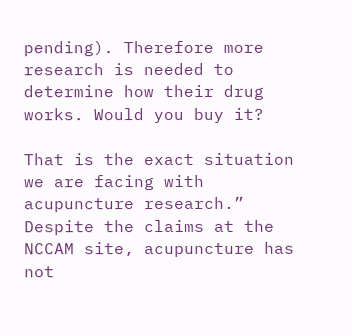pending). Therefore more research is needed to determine how their drug works. Would you buy it?

That is the exact situation we are facing with acupuncture research.”
Despite the claims at the NCCAM site, acupuncture has not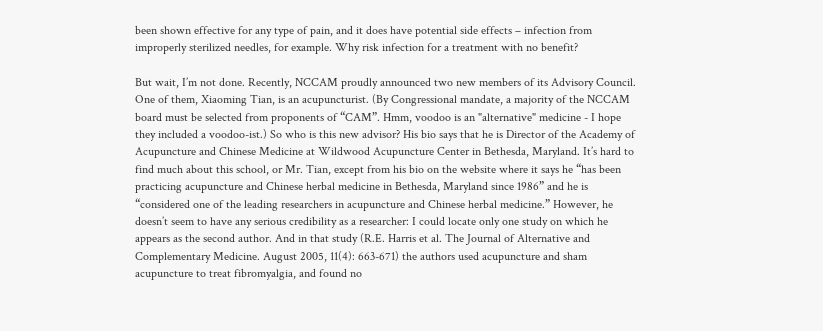been shown effective for any type of pain, and it does have potential side effects – infection from improperly sterilized needles, for example. Why risk infection for a treatment with no benefit?

But wait, I’m not done. Recently, NCCAM proudly announced two new members of its Advisory Council. One of them, Xiaoming Tian, is an acupuncturist. (By Congressional mandate, a majority of the NCCAM board must be selected from proponents of “CAM”. Hmm, voodoo is an "alternative" medicine - I hope they included a voodoo-ist.) So who is this new advisor? His bio says that he is Director of the Academy of Acupuncture and Chinese Medicine at Wildwood Acupuncture Center in Bethesda, Maryland. It’s hard to find much about this school, or Mr. Tian, except from his bio on the website where it says he “has been practicing acupuncture and Chinese herbal medicine in Bethesda, Maryland since 1986” and he is “considered one of the leading researchers in acupuncture and Chinese herbal medicine.” However, he doesn’t seem to have any serious credibility as a researcher: I could locate only one study on which he appears as the second author. And in that study (R.E. Harris et al. The Journal of Alternative and Complementary Medicine. August 2005, 11(4): 663-671) the authors used acupuncture and sham acupuncture to treat fibromyalgia, and found no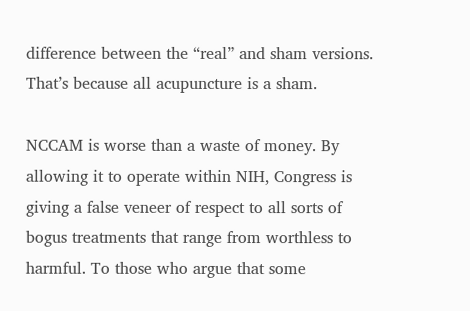difference between the “real” and sham versions. That’s because all acupuncture is a sham.

NCCAM is worse than a waste of money. By allowing it to operate within NIH, Congress is giving a false veneer of respect to all sorts of bogus treatments that range from worthless to harmful. To those who argue that some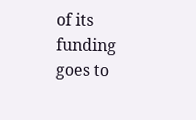of its funding goes to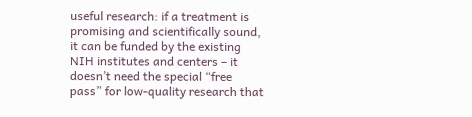useful research: if a treatment is promising and scientifically sound, it can be funded by the existing NIH institutes and centers – it doesn’t need the special “free pass” for low-quality research that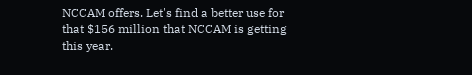NCCAM offers. Let's find a better use for that $156 million that NCCAM is getting this year.